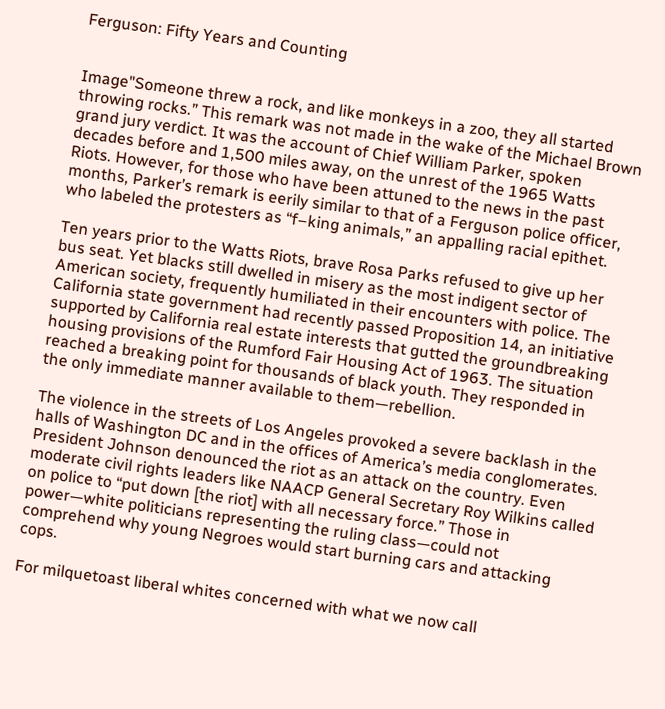Ferguson: Fifty Years and Counting


Image"Someone threw a rock, and like monkeys in a zoo, they all started throwing rocks.” This remark was not made in the wake of the Michael Brown grand jury verdict. It was the account of Chief William Parker, spoken decades before and 1,500 miles away, on the unrest of the 1965 Watts Riots. However, for those who have been attuned to the news in the past months, Parker’s remark is eerily similar to that of a Ferguson police officer, who labeled the protesters as “f–king animals,” an appalling racial epithet.

Ten years prior to the Watts Riots, brave Rosa Parks refused to give up her bus seat. Yet blacks still dwelled in misery as the most indigent sector of American society, frequently humiliated in their encounters with police. The California state government had recently passed Proposition 14, an initiative supported by California real estate interests that gutted the groundbreaking housing provisions of the Rumford Fair Housing Act of 1963. The situation reached a breaking point for thousands of black youth. They responded in the only immediate manner available to them—rebellion.

The violence in the streets of Los Angeles provoked a severe backlash in the halls of Washington DC and in the offices of America’s media conglomerates. President Johnson denounced the riot as an attack on the country. Even moderate civil rights leaders like NAACP General Secretary Roy Wilkins called on police to “put down [the riot] with all necessary force.” Those in power—white politicians representing the ruling class—could not comprehend why young Negroes would start burning cars and attacking cops.

For milquetoast liberal whites concerned with what we now call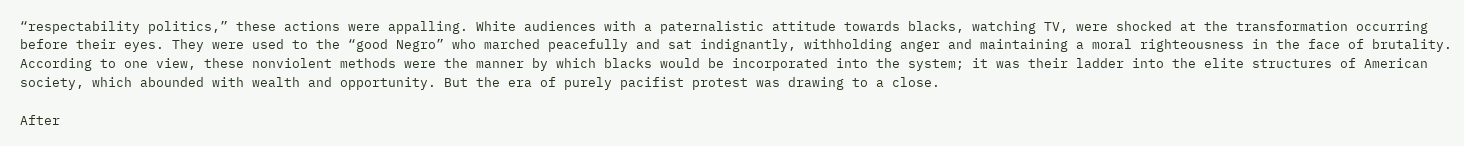“respectability politics,” these actions were appalling. White audiences with a paternalistic attitude towards blacks, watching TV, were shocked at the transformation occurring before their eyes. They were used to the “good Negro” who marched peacefully and sat indignantly, withholding anger and maintaining a moral righteousness in the face of brutality. According to one view, these nonviolent methods were the manner by which blacks would be incorporated into the system; it was their ladder into the elite structures of American society, which abounded with wealth and opportunity. But the era of purely pacifist protest was drawing to a close.

After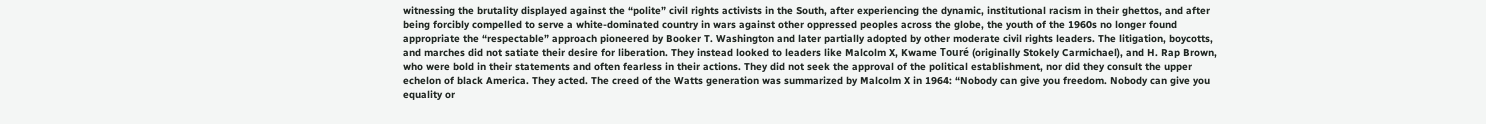witnessing the brutality displayed against the “polite” civil rights activists in the South, after experiencing the dynamic, institutional racism in their ghettos, and after being forcibly compelled to serve a white-dominated country in wars against other oppressed peoples across the globe, the youth of the 1960s no longer found appropriate the “respectable” approach pioneered by Booker T. Washington and later partially adopted by other moderate civil rights leaders. The litigation, boycotts, and marches did not satiate their desire for liberation. They instead looked to leaders like Malcolm X, Kwame Touré (originally Stokely Carmichael), and H. Rap Brown, who were bold in their statements and often fearless in their actions. They did not seek the approval of the political establishment, nor did they consult the upper echelon of black America. They acted. The creed of the Watts generation was summarized by Malcolm X in 1964: “Nobody can give you freedom. Nobody can give you equality or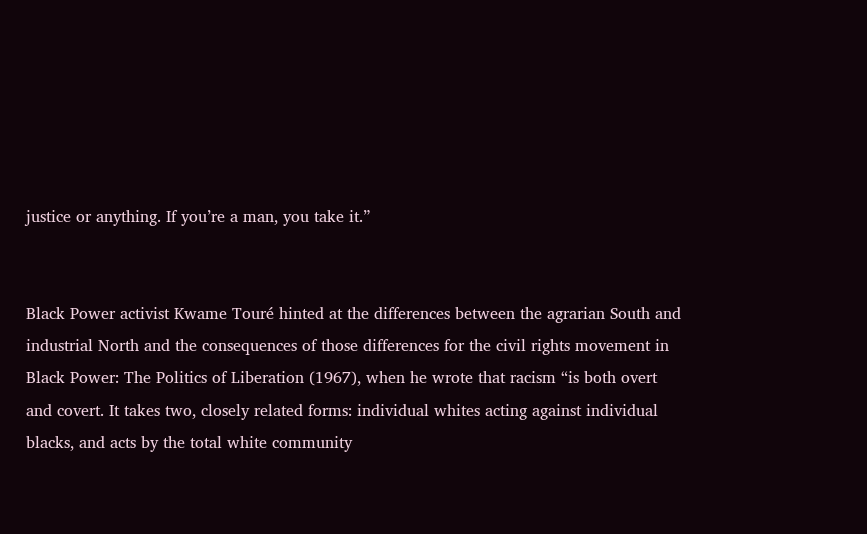justice or anything. If you’re a man, you take it.”


Black Power activist Kwame Touré hinted at the differences between the agrarian South and industrial North and the consequences of those differences for the civil rights movement in Black Power: The Politics of Liberation (1967), when he wrote that racism “is both overt and covert. It takes two, closely related forms: individual whites acting against individual blacks, and acts by the total white community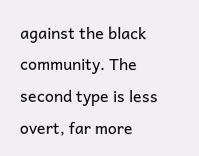against the black community. The second type is less overt, far more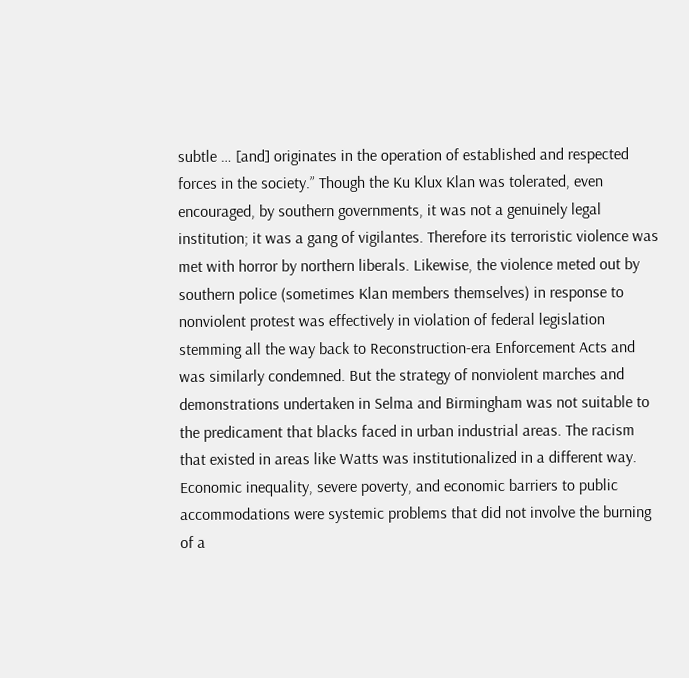subtle … [and] originates in the operation of established and respected forces in the society.” Though the Ku Klux Klan was tolerated, even encouraged, by southern governments, it was not a genuinely legal institution; it was a gang of vigilantes. Therefore its terroristic violence was met with horror by northern liberals. Likewise, the violence meted out by southern police (sometimes Klan members themselves) in response to nonviolent protest was effectively in violation of federal legislation stemming all the way back to Reconstruction-era Enforcement Acts and was similarly condemned. But the strategy of nonviolent marches and demonstrations undertaken in Selma and Birmingham was not suitable to the predicament that blacks faced in urban industrial areas. The racism that existed in areas like Watts was institutionalized in a different way. Economic inequality, severe poverty, and economic barriers to public accommodations were systemic problems that did not involve the burning of a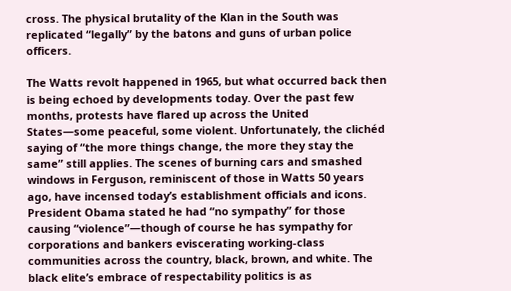cross. The physical brutality of the Klan in the South was replicated “legally” by the batons and guns of urban police officers.

The Watts revolt happened in 1965, but what occurred back then is being echoed by developments today. Over the past few months, protests have flared up across the United States—some peaceful, some violent. Unfortunately, the clichéd saying of “the more things change, the more they stay the same” still applies. The scenes of burning cars and smashed windows in Ferguson, reminiscent of those in Watts 50 years ago, have incensed today’s establishment officials and icons. President Obama stated he had “no sympathy” for those causing “violence”—though of course he has sympathy for corporations and bankers eviscerating working-class communities across the country, black, brown, and white. The black elite’s embrace of respectability politics is as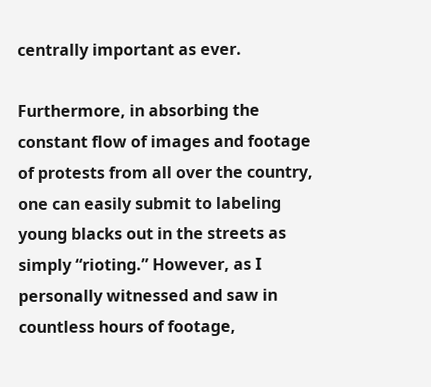centrally important as ever.

Furthermore, in absorbing the constant flow of images and footage of protests from all over the country, one can easily submit to labeling young blacks out in the streets as simply “rioting.” However, as I personally witnessed and saw in countless hours of footage,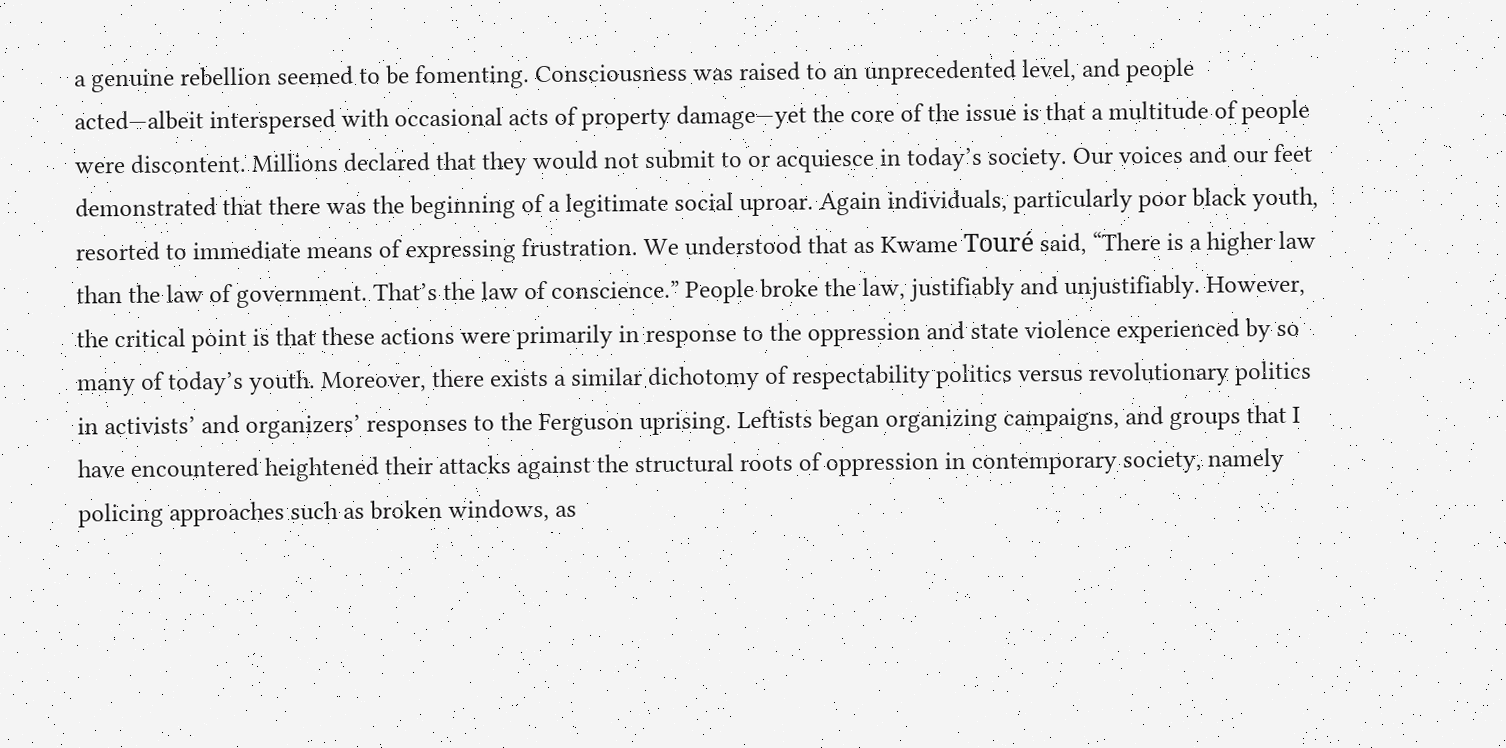a genuine rebellion seemed to be fomenting. Consciousness was raised to an unprecedented level, and people acted—albeit interspersed with occasional acts of property damage—yet the core of the issue is that a multitude of people were discontent. Millions declared that they would not submit to or acquiesce in today’s society. Our voices and our feet demonstrated that there was the beginning of a legitimate social uproar. Again individuals, particularly poor black youth, resorted to immediate means of expressing frustration. We understood that as Kwame Touré said, “There is a higher law than the law of government. That’s the law of conscience.” People broke the law, justifiably and unjustifiably. However, the critical point is that these actions were primarily in response to the oppression and state violence experienced by so many of today’s youth. Moreover, there exists a similar dichotomy of respectability politics versus revolutionary politics in activists’ and organizers’ responses to the Ferguson uprising. Leftists began organizing campaigns, and groups that I have encountered heightened their attacks against the structural roots of oppression in contemporary society, namely policing approaches such as broken windows, as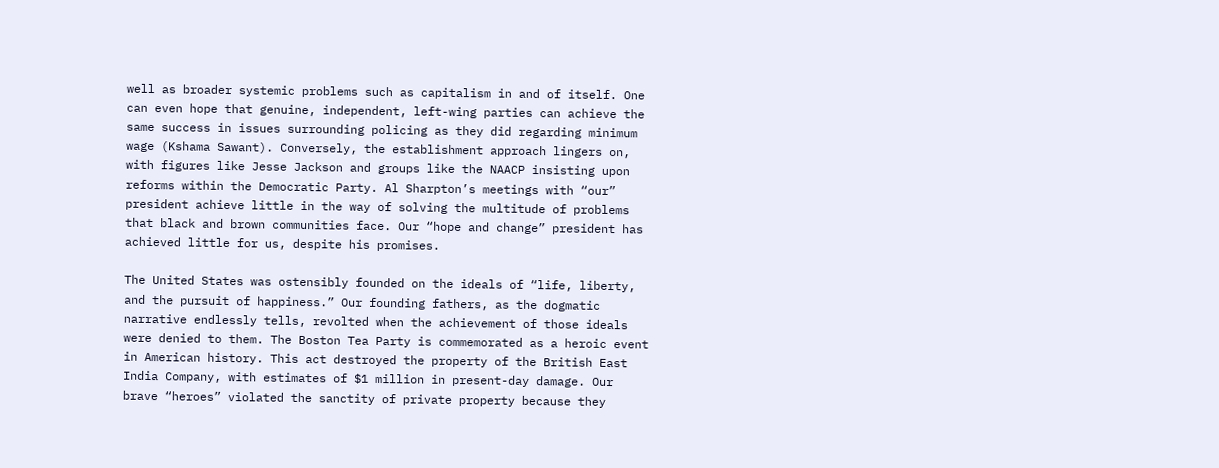well as broader systemic problems such as capitalism in and of itself. One can even hope that genuine, independent, left-wing parties can achieve the same success in issues surrounding policing as they did regarding minimum wage (Kshama Sawant). Conversely, the establishment approach lingers on, with figures like Jesse Jackson and groups like the NAACP insisting upon reforms within the Democratic Party. Al Sharpton’s meetings with “our” president achieve little in the way of solving the multitude of problems that black and brown communities face. Our “hope and change” president has achieved little for us, despite his promises.

The United States was ostensibly founded on the ideals of “life, liberty, and the pursuit of happiness.” Our founding fathers, as the dogmatic narrative endlessly tells, revolted when the achievement of those ideals were denied to them. The Boston Tea Party is commemorated as a heroic event in American history. This act destroyed the property of the British East India Company, with estimates of $1 million in present-day damage. Our brave “heroes” violated the sanctity of private property because they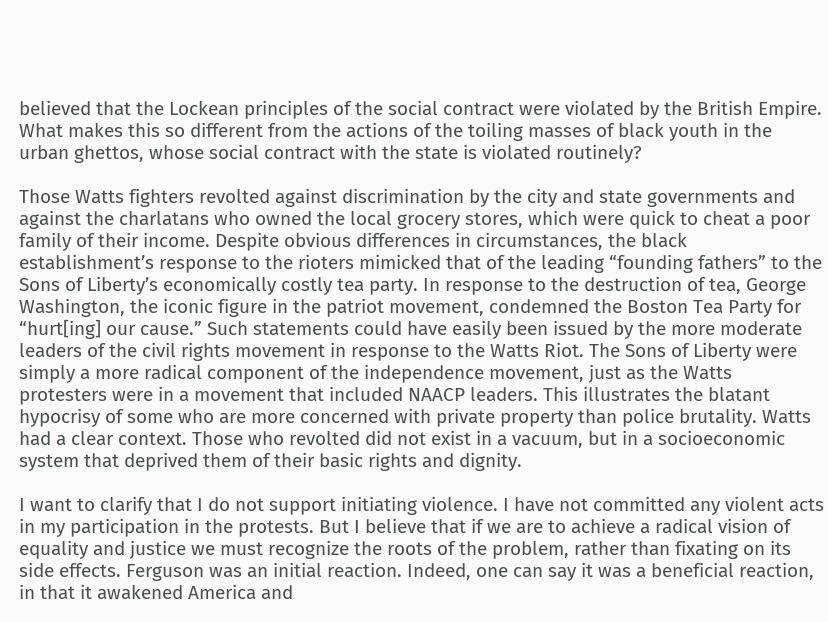believed that the Lockean principles of the social contract were violated by the British Empire. What makes this so different from the actions of the toiling masses of black youth in the urban ghettos, whose social contract with the state is violated routinely?

Those Watts fighters revolted against discrimination by the city and state governments and against the charlatans who owned the local grocery stores, which were quick to cheat a poor family of their income. Despite obvious differences in circumstances, the black establishment’s response to the rioters mimicked that of the leading “founding fathers” to the Sons of Liberty’s economically costly tea party. In response to the destruction of tea, George Washington, the iconic figure in the patriot movement, condemned the Boston Tea Party for “hurt[ing] our cause.” Such statements could have easily been issued by the more moderate leaders of the civil rights movement in response to the Watts Riot. The Sons of Liberty were simply a more radical component of the independence movement, just as the Watts protesters were in a movement that included NAACP leaders. This illustrates the blatant hypocrisy of some who are more concerned with private property than police brutality. Watts had a clear context. Those who revolted did not exist in a vacuum, but in a socioeconomic system that deprived them of their basic rights and dignity.

I want to clarify that I do not support initiating violence. I have not committed any violent acts in my participation in the protests. But I believe that if we are to achieve a radical vision of equality and justice we must recognize the roots of the problem, rather than fixating on its side effects. Ferguson was an initial reaction. Indeed, one can say it was a beneficial reaction, in that it awakened America and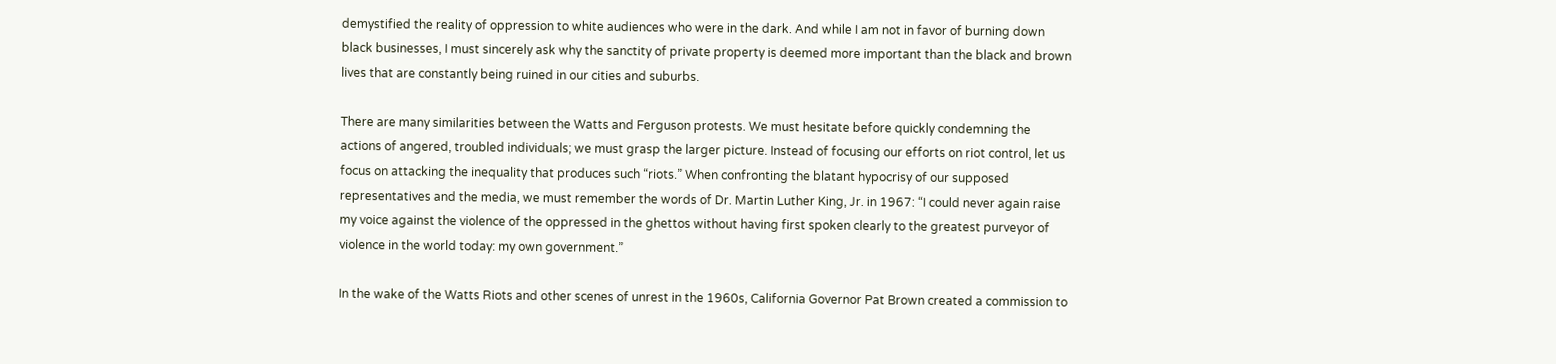demystified the reality of oppression to white audiences who were in the dark. And while I am not in favor of burning down black businesses, I must sincerely ask why the sanctity of private property is deemed more important than the black and brown lives that are constantly being ruined in our cities and suburbs.

There are many similarities between the Watts and Ferguson protests. We must hesitate before quickly condemning the actions of angered, troubled individuals; we must grasp the larger picture. Instead of focusing our efforts on riot control, let us focus on attacking the inequality that produces such “riots.” When confronting the blatant hypocrisy of our supposed representatives and the media, we must remember the words of Dr. Martin Luther King, Jr. in 1967: “I could never again raise my voice against the violence of the oppressed in the ghettos without having first spoken clearly to the greatest purveyor of violence in the world today: my own government.”

In the wake of the Watts Riots and other scenes of unrest in the 1960s, California Governor Pat Brown created a commission to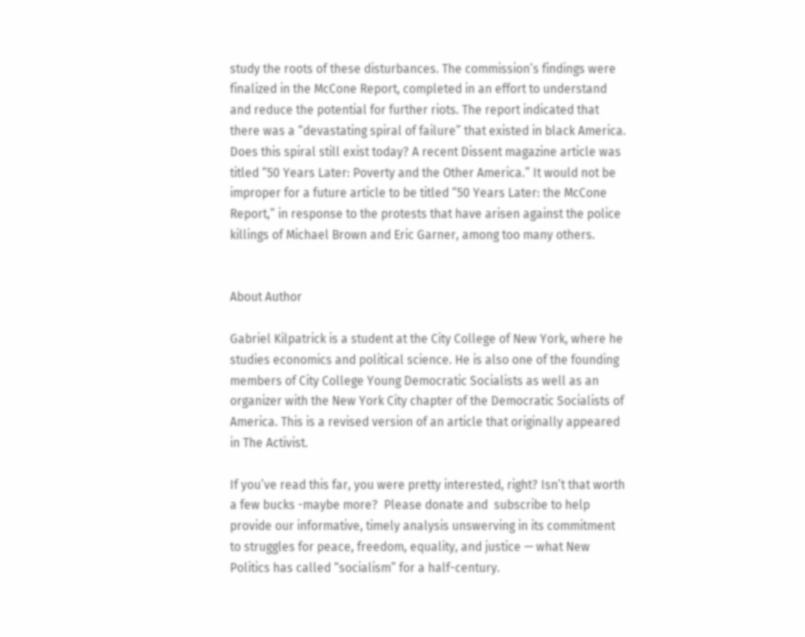study the roots of these disturbances. The commission’s findings were finalized in the McCone Report, completed in an effort to understand and reduce the potential for further riots. The report indicated that there was a “devastating spiral of failure” that existed in black America. Does this spiral still exist today? A recent Dissent magazine article was titled “50 Years Later: Poverty and the Other America.” It would not be improper for a future article to be titled “50 Years Later: the McCone Report,” in response to the protests that have arisen against the police killings of Michael Brown and Eric Garner, among too many others.


About Author

Gabriel Kilpatrick is a student at the City College of New York, where he studies economics and political science. He is also one of the founding members of City College Young Democratic Socialists as well as an organizer with the New York City chapter of the Democratic Socialists of America. This is a revised version of an article that originally appeared in The Activist.

If you’ve read this far, you were pretty interested, right? Isn’t that worth a few bucks -maybe more?  Please donate and  subscribe to help provide our informative, timely analysis unswerving in its commitment to struggles for peace, freedom, equality, and justice — what New Politics has called “socialism” for a half-century.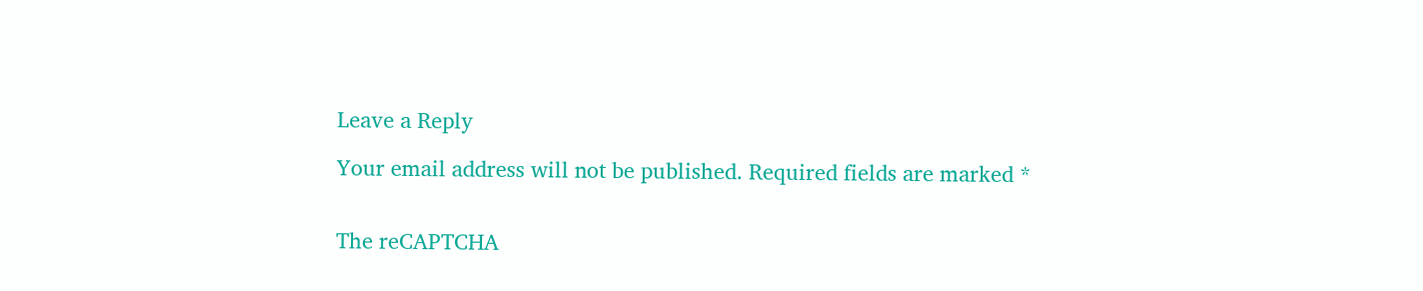Leave a Reply

Your email address will not be published. Required fields are marked *


The reCAPTCHA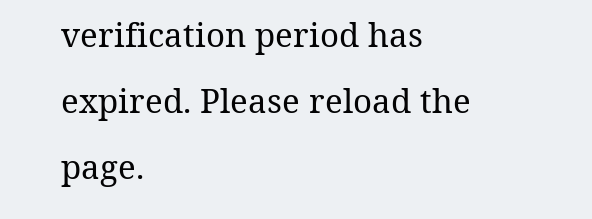verification period has expired. Please reload the page.